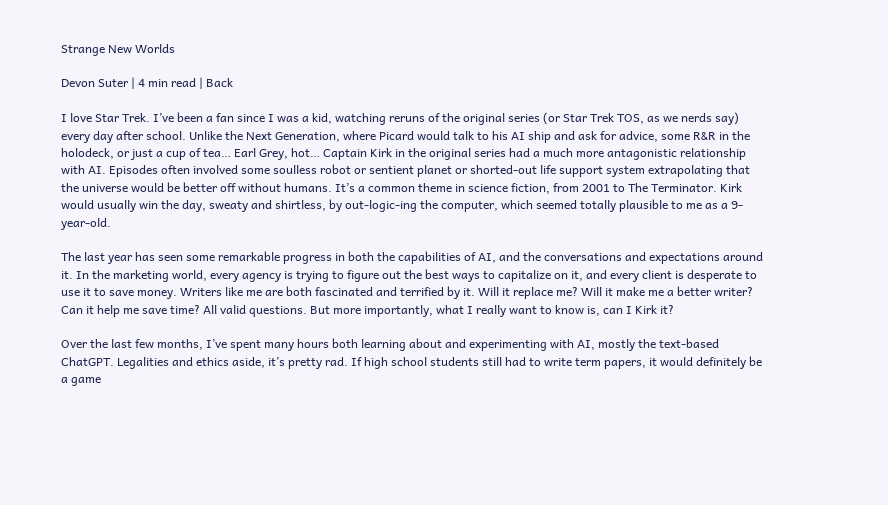Strange New Worlds

Devon Suter | 4 min read | Back

I love Star Trek. I’ve been a fan since I was a kid, watching reruns of the original series (or Star Trek TOS, as we nerds say) every day after school. Unlike the Next Generation, where Picard would talk to his AI ship and ask for advice, some R&R in the holodeck, or just a cup of tea… Earl Grey, hot… Captain Kirk in the original series had a much more antagonistic relationship with AI. Episodes often involved some soulless robot or sentient planet or shorted-out life support system extrapolating that the universe would be better off without humans. It’s a common theme in science fiction, from 2001 to The Terminator. Kirk would usually win the day, sweaty and shirtless, by out-logic-ing the computer, which seemed totally plausible to me as a 9-year-old.

The last year has seen some remarkable progress in both the capabilities of AI, and the conversations and expectations around it. In the marketing world, every agency is trying to figure out the best ways to capitalize on it, and every client is desperate to use it to save money. Writers like me are both fascinated and terrified by it. Will it replace me? Will it make me a better writer? Can it help me save time? All valid questions. But more importantly, what I really want to know is, can I Kirk it?

Over the last few months, I’ve spent many hours both learning about and experimenting with AI, mostly the text-based ChatGPT. Legalities and ethics aside, it’s pretty rad. If high school students still had to write term papers, it would definitely be a game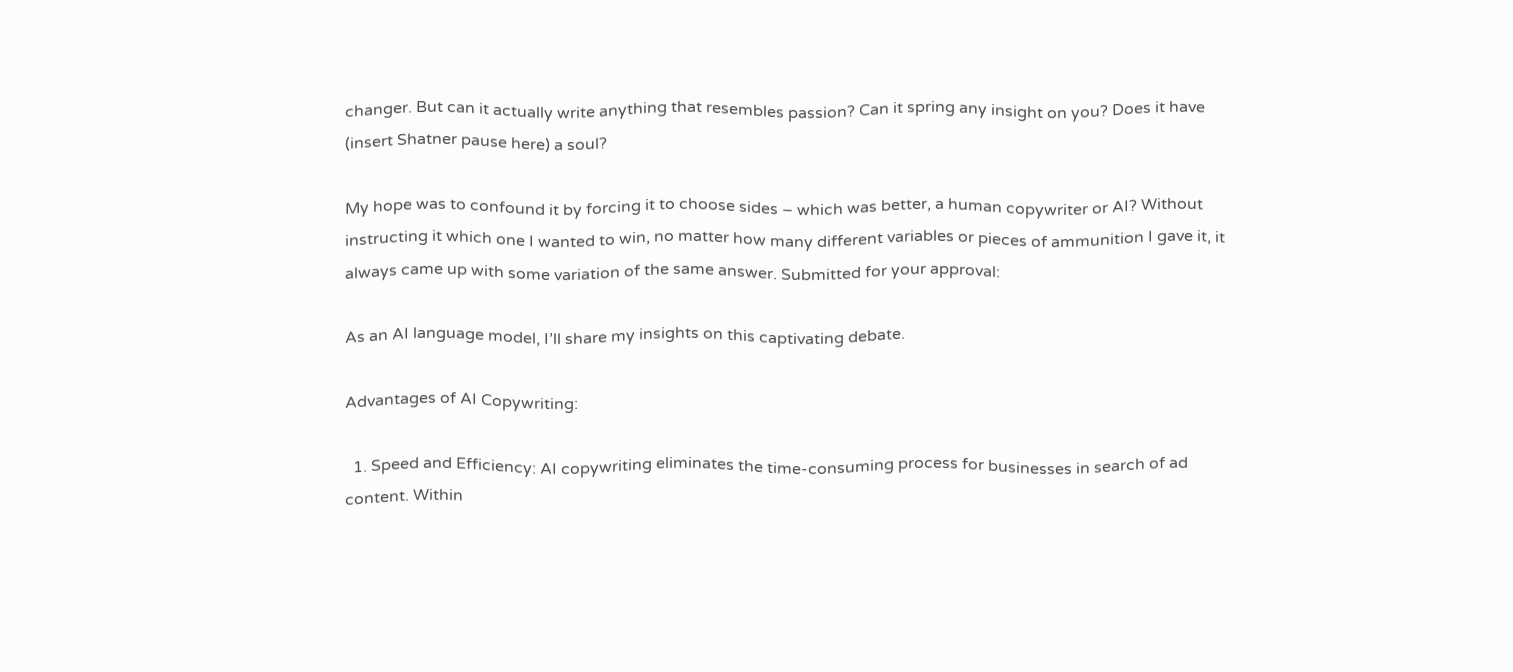changer. But can it actually write anything that resembles passion? Can it spring any insight on you? Does it have (insert Shatner pause here) a soul?

My hope was to confound it by forcing it to choose sides – which was better, a human copywriter or AI? Without instructing it which one I wanted to win, no matter how many different variables or pieces of ammunition I gave it, it always came up with some variation of the same answer. Submitted for your approval:

As an AI language model, I’ll share my insights on this captivating debate.

Advantages of AI Copywriting:

  1. Speed and Efficiency: AI copywriting eliminates the time-consuming process for businesses in search of ad content. Within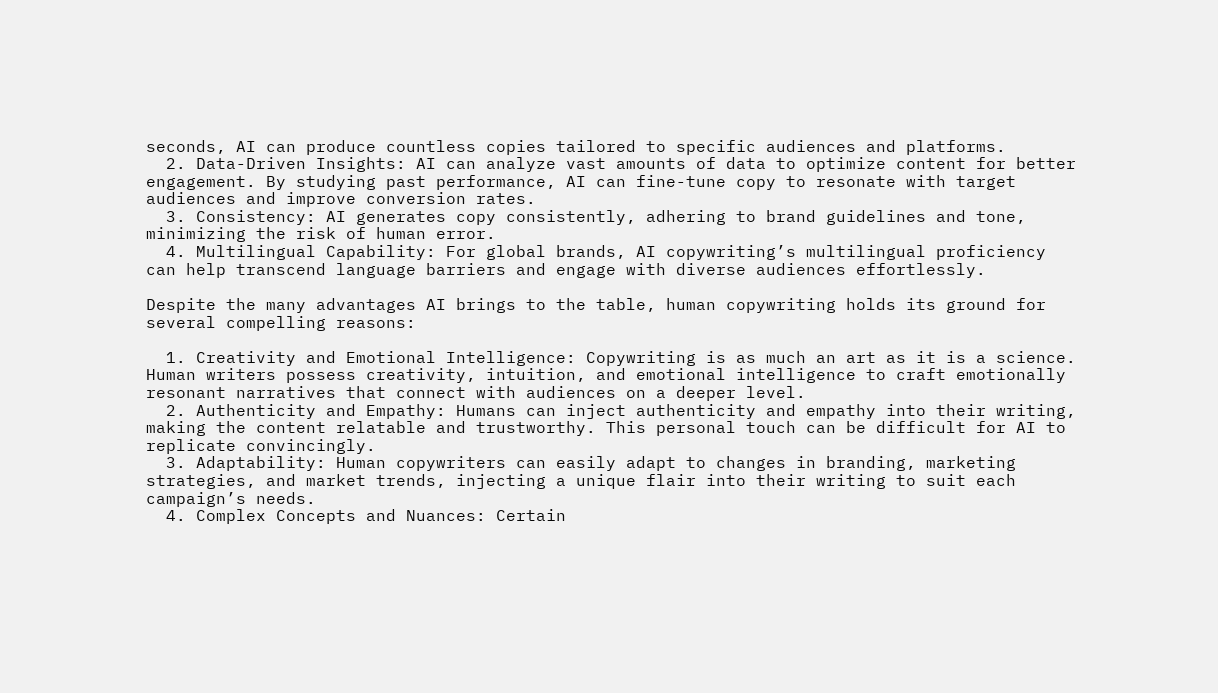seconds, AI can produce countless copies tailored to specific audiences and platforms.
  2. Data-Driven Insights: AI can analyze vast amounts of data to optimize content for better engagement. By studying past performance, AI can fine-tune copy to resonate with target audiences and improve conversion rates.
  3. Consistency: AI generates copy consistently, adhering to brand guidelines and tone, minimizing the risk of human error.
  4. Multilingual Capability: For global brands, AI copywriting’s multilingual proficiency can help transcend language barriers and engage with diverse audiences effortlessly.

Despite the many advantages AI brings to the table, human copywriting holds its ground for several compelling reasons:

  1. Creativity and Emotional Intelligence: Copywriting is as much an art as it is a science. Human writers possess creativity, intuition, and emotional intelligence to craft emotionally resonant narratives that connect with audiences on a deeper level.
  2. Authenticity and Empathy: Humans can inject authenticity and empathy into their writing, making the content relatable and trustworthy. This personal touch can be difficult for AI to replicate convincingly.
  3. Adaptability: Human copywriters can easily adapt to changes in branding, marketing strategies, and market trends, injecting a unique flair into their writing to suit each campaign’s needs.
  4. Complex Concepts and Nuances: Certain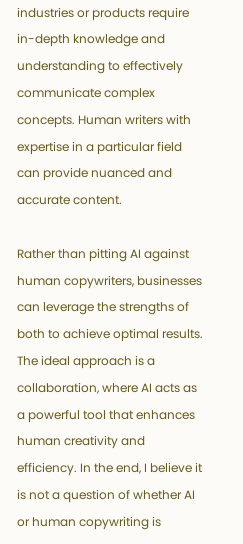industries or products require in-depth knowledge and understanding to effectively communicate complex concepts. Human writers with expertise in a particular field can provide nuanced and accurate content.

Rather than pitting AI against human copywriters, businesses can leverage the strengths of both to achieve optimal results. The ideal approach is a collaboration, where AI acts as a powerful tool that enhances human creativity and efficiency. In the end, I believe it is not a question of whether AI or human copywriting is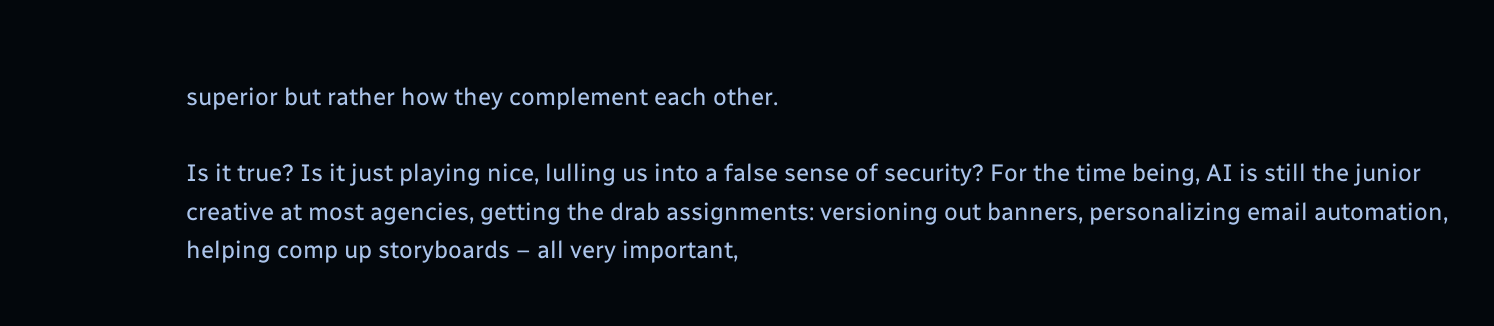superior but rather how they complement each other.

Is it true? Is it just playing nice, lulling us into a false sense of security? For the time being, AI is still the junior creative at most agencies, getting the drab assignments: versioning out banners, personalizing email automation, helping comp up storyboards – all very important,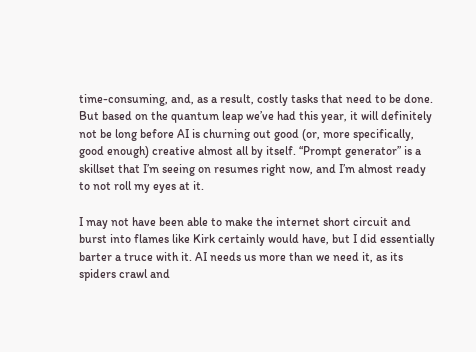time-consuming, and, as a result, costly tasks that need to be done. But based on the quantum leap we’ve had this year, it will definitely not be long before AI is churning out good (or, more specifically, good enough) creative almost all by itself. “Prompt generator” is a skillset that I’m seeing on resumes right now, and I’m almost ready to not roll my eyes at it.

I may not have been able to make the internet short circuit and burst into flames like Kirk certainly would have, but I did essentially barter a truce with it. AI needs us more than we need it, as its spiders crawl and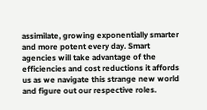assimilate, growing exponentially smarter and more potent every day. Smart agencies will take advantage of the efficiencies and cost reductions it affords us as we navigate this strange new world and figure out our respective roles.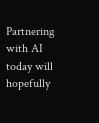Partnering with AI today will hopefully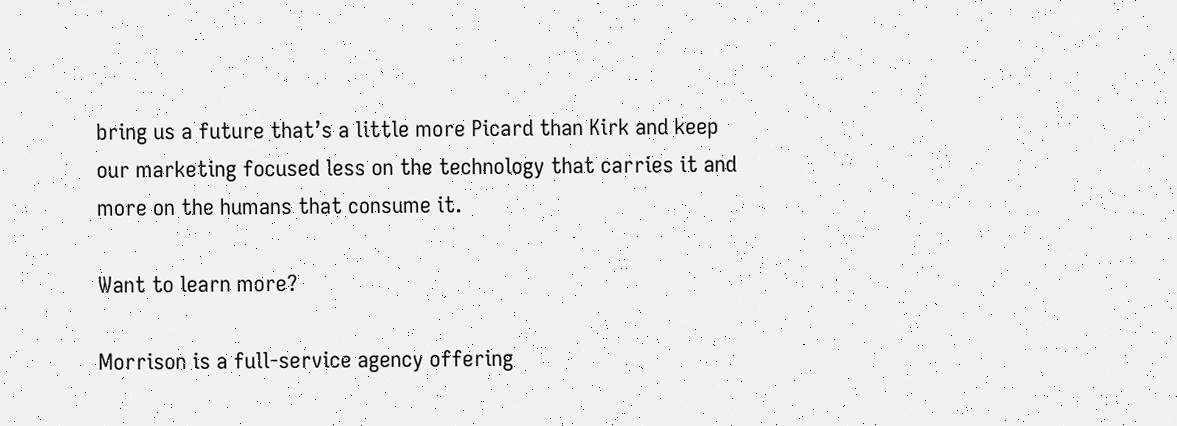bring us a future that’s a little more Picard than Kirk and keep our marketing focused less on the technology that carries it and more on the humans that consume it.

Want to learn more?

Morrison is a full-service agency offering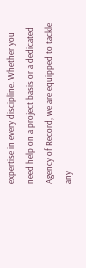expertise in every discipline. Whether you need help on a project basis or a dedicated Agency of Record, we are equipped to tackle any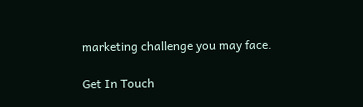marketing challenge you may face.

Get In Touch